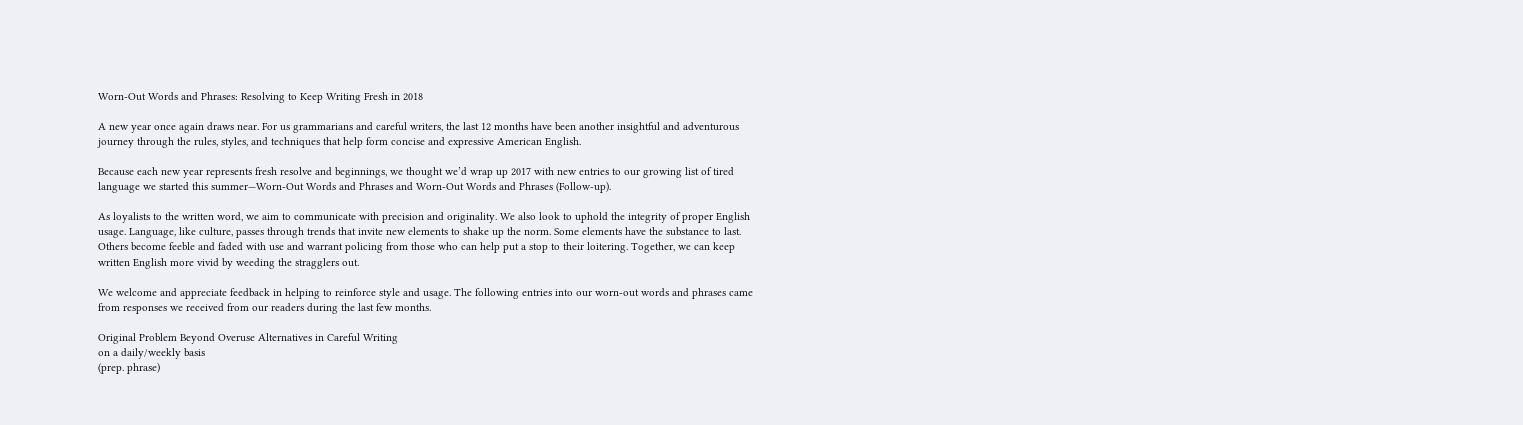Worn-Out Words and Phrases: Resolving to Keep Writing Fresh in 2018

A new year once again draws near. For us grammarians and careful writers, the last 12 months have been another insightful and adventurous journey through the rules, styles, and techniques that help form concise and expressive American English.

Because each new year represents fresh resolve and beginnings, we thought we’d wrap up 2017 with new entries to our growing list of tired language we started this summer—Worn-Out Words and Phrases and Worn-Out Words and Phrases (Follow-up).

As loyalists to the written word, we aim to communicate with precision and originality. We also look to uphold the integrity of proper English usage. Language, like culture, passes through trends that invite new elements to shake up the norm. Some elements have the substance to last. Others become feeble and faded with use and warrant policing from those who can help put a stop to their loitering. Together, we can keep written English more vivid by weeding the stragglers out.

We welcome and appreciate feedback in helping to reinforce style and usage. The following entries into our worn-out words and phrases came from responses we received from our readers during the last few months.

Original Problem Beyond Overuse Alternatives in Careful Writing
on a daily/weekly basis
(prep. phrase)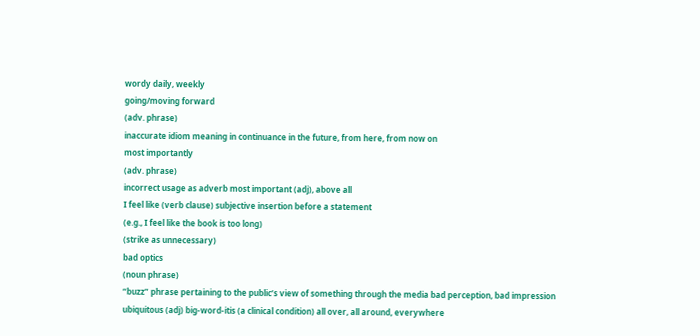wordy daily, weekly
going/moving forward
(adv. phrase)
inaccurate idiom meaning in continuance in the future, from here, from now on
most importantly
(adv. phrase)
incorrect usage as adverb most important (adj), above all
I feel like (verb clause) subjective insertion before a statement
(e.g., I feel like the book is too long)
(strike as unnecessary)
bad optics
(noun phrase)
“buzz” phrase pertaining to the public’s view of something through the media bad perception, bad impression
ubiquitous (adj) big-word-itis (a clinical condition) all over, all around, everywhere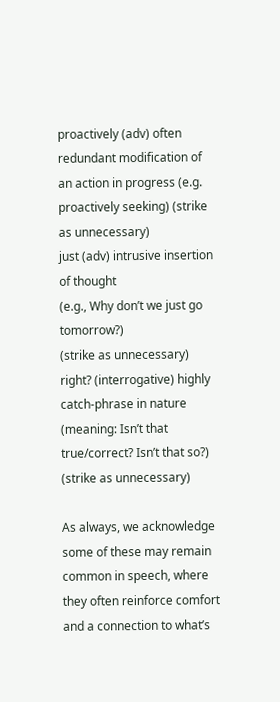proactively (adv) often redundant modification of an action in progress (e.g. proactively seeking) (strike as unnecessary)
just (adv) intrusive insertion of thought
(e.g., Why don’t we just go tomorrow?)
(strike as unnecessary)
right? (interrogative) highly catch-phrase in nature (meaning: Isn’t that true/correct? Isn’t that so?) (strike as unnecessary)

As always, we acknowledge some of these may remain common in speech, where they often reinforce comfort and a connection to what’s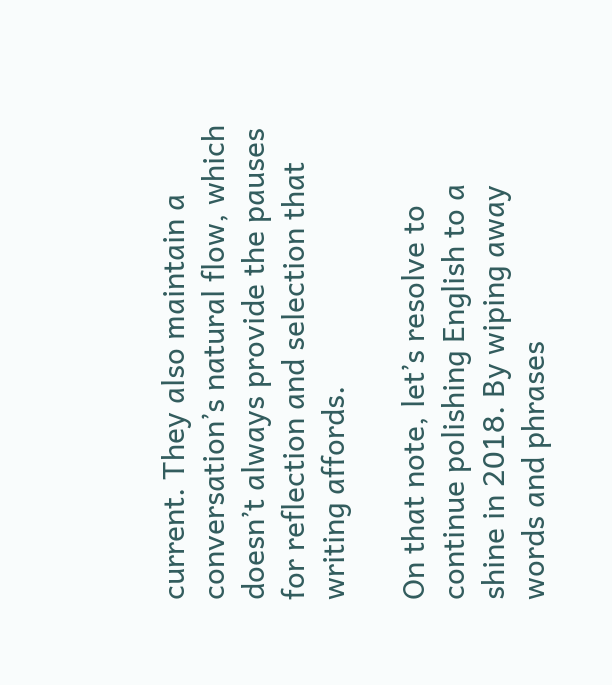current. They also maintain a conversation’s natural flow, which doesn’t always provide the pauses for reflection and selection that writing affords.

On that note, let’s resolve to continue polishing English to a shine in 2018. By wiping away words and phrases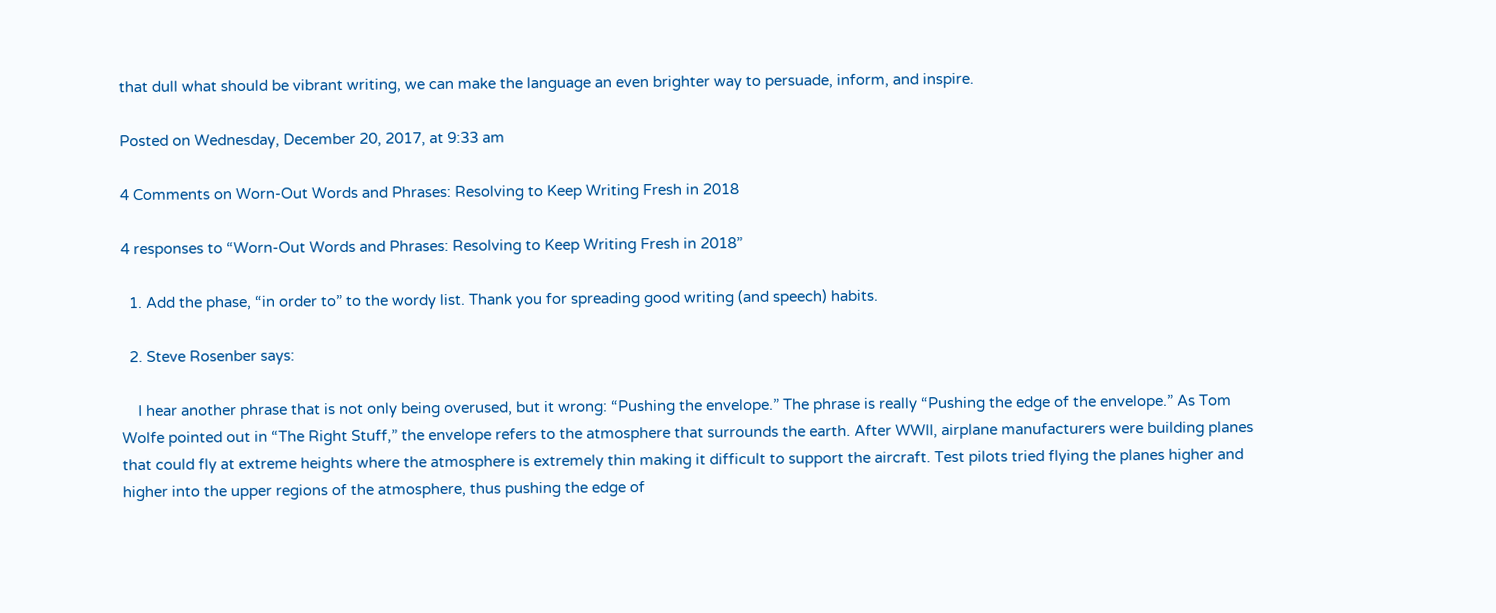that dull what should be vibrant writing, we can make the language an even brighter way to persuade, inform, and inspire.

Posted on Wednesday, December 20, 2017, at 9:33 am

4 Comments on Worn-Out Words and Phrases: Resolving to Keep Writing Fresh in 2018

4 responses to “Worn-Out Words and Phrases: Resolving to Keep Writing Fresh in 2018”

  1. Add the phase, “in order to” to the wordy list. Thank you for spreading good writing (and speech) habits.

  2. Steve Rosenber says:

    I hear another phrase that is not only being overused, but it wrong: “Pushing the envelope.” The phrase is really “Pushing the edge of the envelope.” As Tom Wolfe pointed out in “The Right Stuff,” the envelope refers to the atmosphere that surrounds the earth. After WWII, airplane manufacturers were building planes that could fly at extreme heights where the atmosphere is extremely thin making it difficult to support the aircraft. Test pilots tried flying the planes higher and higher into the upper regions of the atmosphere, thus pushing the edge of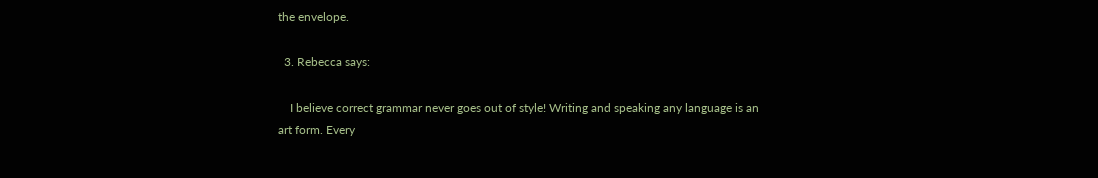the envelope.

  3. Rebecca says:

    I believe correct grammar never goes out of style! Writing and speaking any language is an art form. Every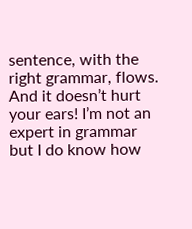sentence, with the right grammar, flows. And it doesn’t hurt your ears! I’m not an expert in grammar but I do know how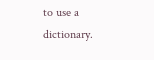to use a dictionary.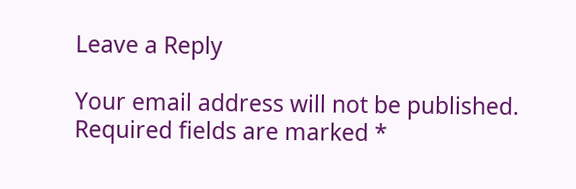Leave a Reply

Your email address will not be published. Required fields are marked *